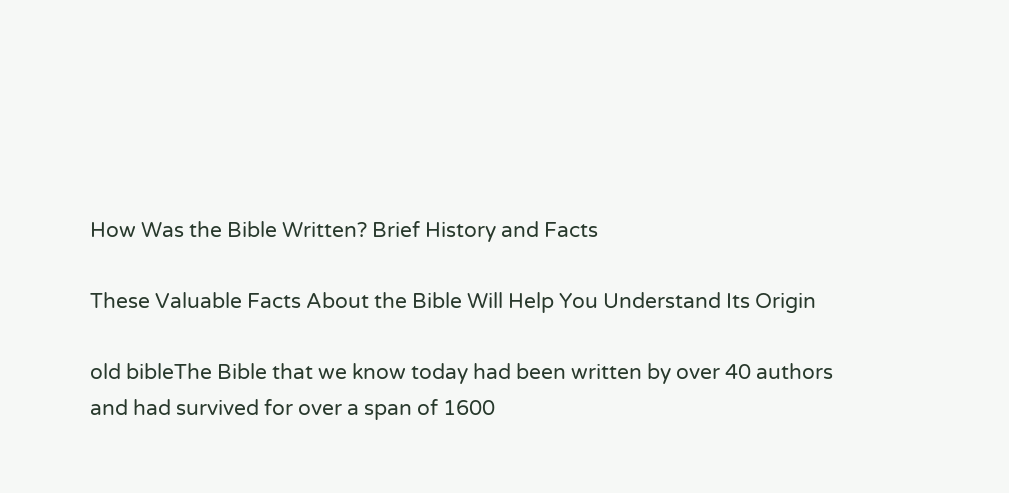How Was the Bible Written? Brief History and Facts

These Valuable Facts About the Bible Will Help You Understand Its Origin

old bibleThe Bible that we know today had been written by over 40 authors and had survived for over a span of 1600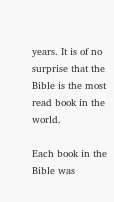years. It is of no surprise that the Bible is the most read book in the world.

Each book in the Bible was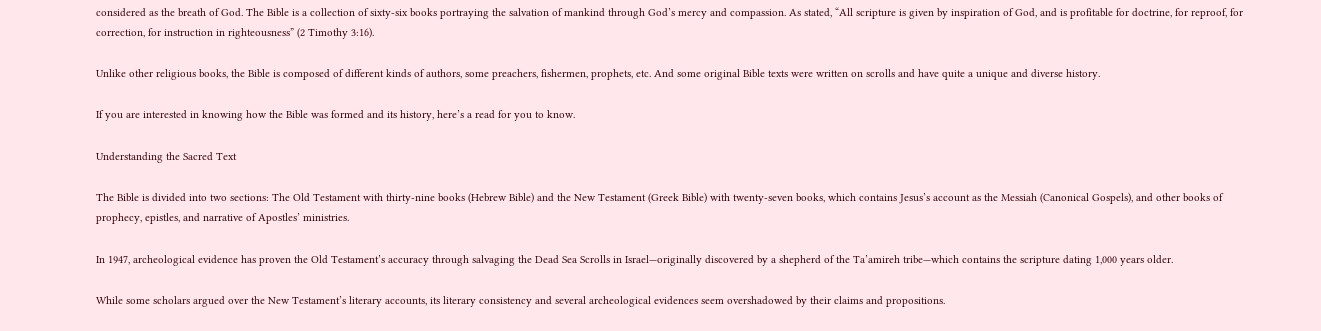considered as the breath of God. The Bible is a collection of sixty-six books portraying the salvation of mankind through God’s mercy and compassion. As stated, “All scripture is given by inspiration of God, and is profitable for doctrine, for reproof, for correction, for instruction in righteousness” (2 Timothy 3:16).

Unlike other religious books, the Bible is composed of different kinds of authors, some preachers, fishermen, prophets, etc. And some original Bible texts were written on scrolls and have quite a unique and diverse history.

If you are interested in knowing how the Bible was formed and its history, here’s a read for you to know.

Understanding the Sacred Text

The Bible is divided into two sections: The Old Testament with thirty-nine books (Hebrew Bible) and the New Testament (Greek Bible) with twenty-seven books, which contains Jesus’s account as the Messiah (Canonical Gospels), and other books of prophecy, epistles, and narrative of Apostles’ ministries.

In 1947, archeological evidence has proven the Old Testament’s accuracy through salvaging the Dead Sea Scrolls in Israel—originally discovered by a shepherd of the Ta’amireh tribe—which contains the scripture dating 1,000 years older.

While some scholars argued over the New Testament’s literary accounts, its literary consistency and several archeological evidences seem overshadowed by their claims and propositions.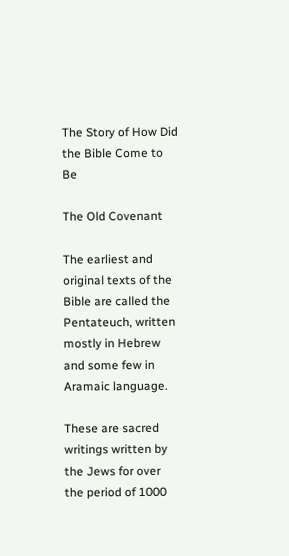The Story of How Did the Bible Come to Be

The Old Covenant

The earliest and original texts of the Bible are called the Pentateuch, written mostly in Hebrew and some few in Aramaic language.

These are sacred writings written by the Jews for over the period of 1000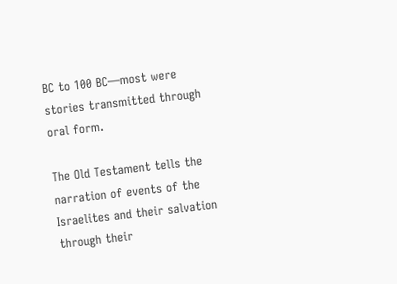BC to 100 BC—most were stories transmitted through oral form.

The Old Testament tells the narration of events of the Israelites and their salvation through their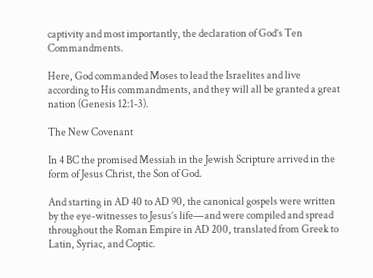captivity and most importantly, the declaration of God’s Ten Commandments.

Here, God commanded Moses to lead the Israelites and live according to His commandments, and they will all be granted a great nation (Genesis 12:1-3).

The New Covenant

In 4 BC the promised Messiah in the Jewish Scripture arrived in the form of Jesus Christ, the Son of God.

And starting in AD 40 to AD 90, the canonical gospels were written by the eye-witnesses to Jesus’s life—and were compiled and spread throughout the Roman Empire in AD 200, translated from Greek to Latin, Syriac, and Coptic.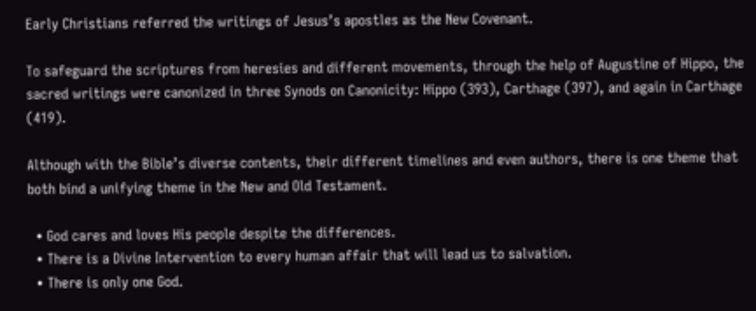Early Christians referred the writings of Jesus’s apostles as the New Covenant.

To safeguard the scriptures from heresies and different movements, through the help of Augustine of Hippo, the sacred writings were canonized in three Synods on Canonicity: Hippo (393), Carthage (397), and again in Carthage (419).

Although with the Bible’s diverse contents, their different timelines and even authors, there is one theme that both bind a unifying theme in the New and Old Testament.

  • God cares and loves His people despite the differences.
  • There is a Divine Intervention to every human affair that will lead us to salvation.
  • There is only one God.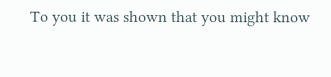To you it was shown that you might know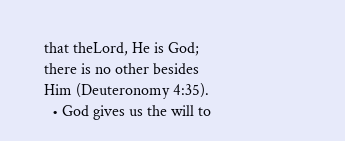that theLord, He is God; there is no other besides Him (Deuteronomy 4:35).
  • God gives us the will to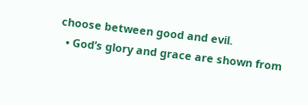choose between good and evil.
  • God’s glory and grace are shown from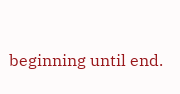beginning until end.